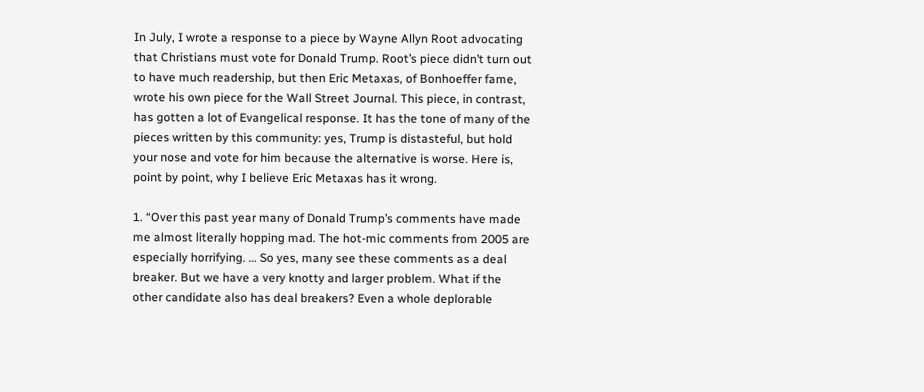In July, I wrote a response to a piece by Wayne Allyn Root advocating that Christians must vote for Donald Trump. Root’s piece didn’t turn out to have much readership, but then Eric Metaxas, of Bonhoeffer fame, wrote his own piece for the Wall Street Journal. This piece, in contrast, has gotten a lot of Evangelical response. It has the tone of many of the pieces written by this community: yes, Trump is distasteful, but hold your nose and vote for him because the alternative is worse. Here is, point by point, why I believe Eric Metaxas has it wrong.

1. “Over this past year many of Donald Trump’s comments have made me almost literally hopping mad. The hot-mic comments from 2005 are especially horrifying. … So yes, many see these comments as a deal breaker. But we have a very knotty and larger problem. What if the other candidate also has deal breakers? Even a whole deplorable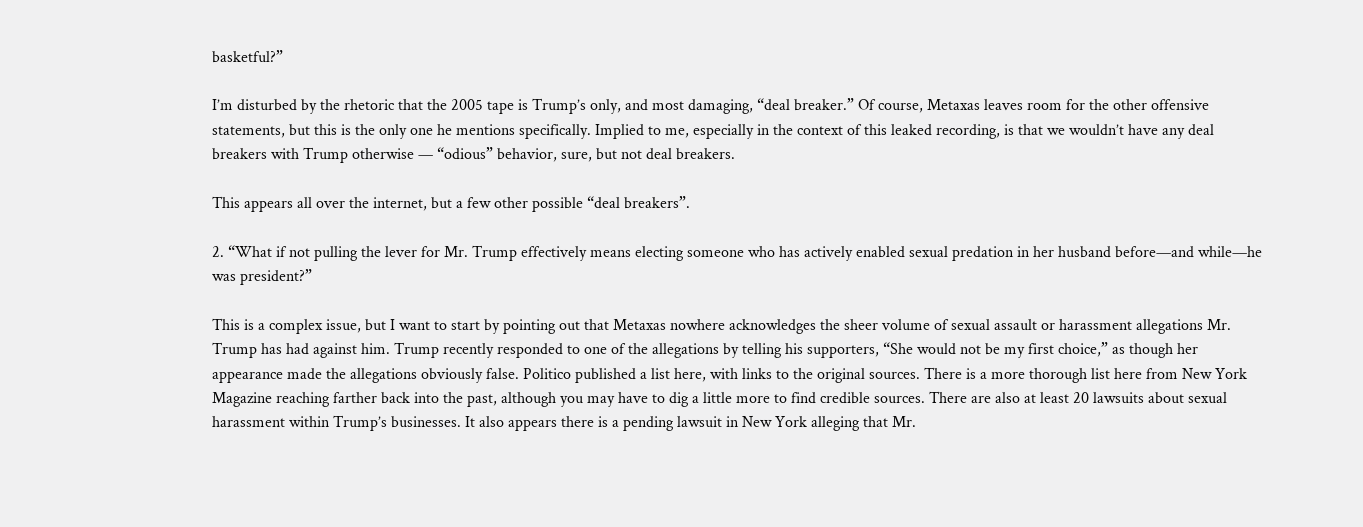basketful?”

I’m disturbed by the rhetoric that the 2005 tape is Trump’s only, and most damaging, “deal breaker.” Of course, Metaxas leaves room for the other offensive statements, but this is the only one he mentions specifically. Implied to me, especially in the context of this leaked recording, is that we wouldn’t have any deal breakers with Trump otherwise — “odious” behavior, sure, but not deal breakers.

This appears all over the internet, but a few other possible “deal breakers”.

2. “What if not pulling the lever for Mr. Trump effectively means electing someone who has actively enabled sexual predation in her husband before—and while—he was president?”

This is a complex issue, but I want to start by pointing out that Metaxas nowhere acknowledges the sheer volume of sexual assault or harassment allegations Mr. Trump has had against him. Trump recently responded to one of the allegations by telling his supporters, “She would not be my first choice,” as though her appearance made the allegations obviously false. Politico published a list here, with links to the original sources. There is a more thorough list here from New York Magazine reaching farther back into the past, although you may have to dig a little more to find credible sources. There are also at least 20 lawsuits about sexual harassment within Trump’s businesses. It also appears there is a pending lawsuit in New York alleging that Mr.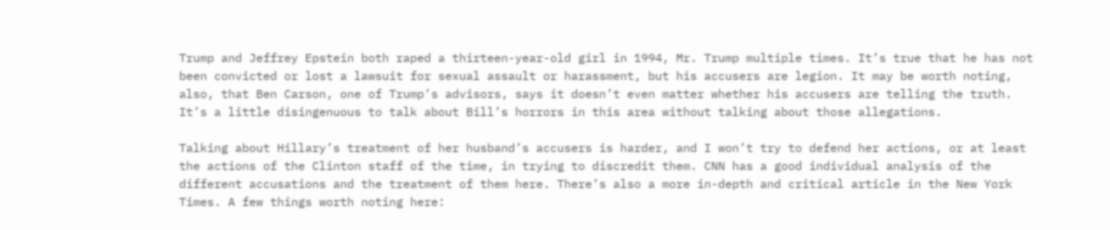Trump and Jeffrey Epstein both raped a thirteen-year-old girl in 1994, Mr. Trump multiple times. It’s true that he has not been convicted or lost a lawsuit for sexual assault or harassment, but his accusers are legion. It may be worth noting, also, that Ben Carson, one of Trump’s advisors, says it doesn’t even matter whether his accusers are telling the truth. It’s a little disingenuous to talk about Bill’s horrors in this area without talking about those allegations.

Talking about Hillary’s treatment of her husband’s accusers is harder, and I won’t try to defend her actions, or at least the actions of the Clinton staff of the time, in trying to discredit them. CNN has a good individual analysis of the different accusations and the treatment of them here. There’s also a more in-depth and critical article in the New York Times. A few things worth noting here: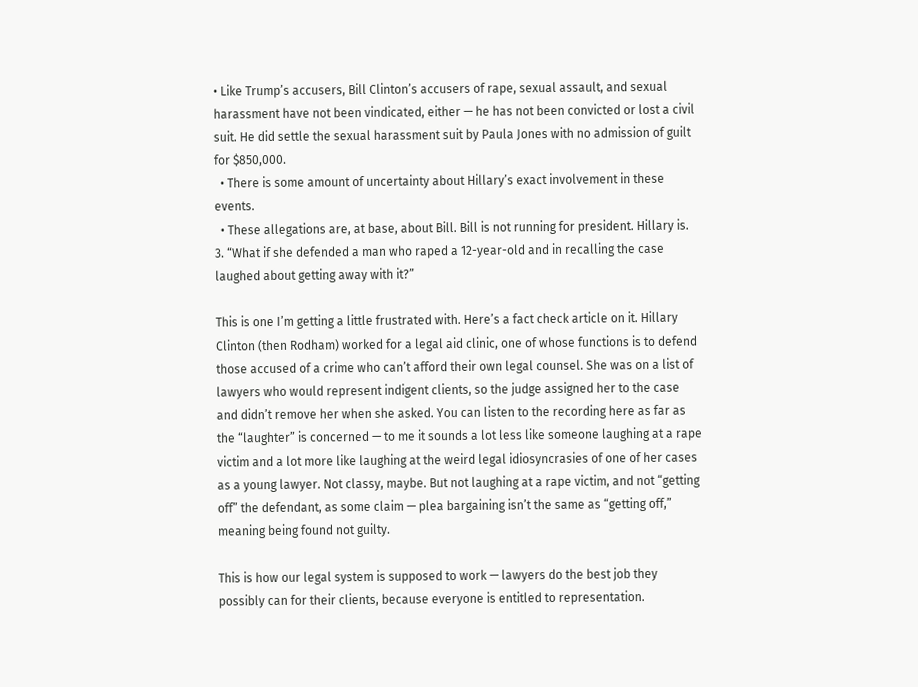• Like Trump’s accusers, Bill Clinton’s accusers of rape, sexual assault, and sexual harassment have not been vindicated, either — he has not been convicted or lost a civil suit. He did settle the sexual harassment suit by Paula Jones with no admission of guilt for $850,000.
  • There is some amount of uncertainty about Hillary’s exact involvement in these events.
  • These allegations are, at base, about Bill. Bill is not running for president. Hillary is.
3. “What if she defended a man who raped a 12-year-old and in recalling the case laughed about getting away with it?”

This is one I’m getting a little frustrated with. Here’s a fact check article on it. Hillary Clinton (then Rodham) worked for a legal aid clinic, one of whose functions is to defend those accused of a crime who can’t afford their own legal counsel. She was on a list of lawyers who would represent indigent clients, so the judge assigned her to the case and didn’t remove her when she asked. You can listen to the recording here as far as the “laughter” is concerned — to me it sounds a lot less like someone laughing at a rape victim and a lot more like laughing at the weird legal idiosyncrasies of one of her cases as a young lawyer. Not classy, maybe. But not laughing at a rape victim, and not “getting off” the defendant, as some claim — plea bargaining isn’t the same as “getting off,” meaning being found not guilty.

This is how our legal system is supposed to work — lawyers do the best job they possibly can for their clients, because everyone is entitled to representation.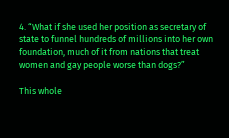4. “What if she used her position as secretary of state to funnel hundreds of millions into her own foundation, much of it from nations that treat women and gay people worse than dogs?”

This whole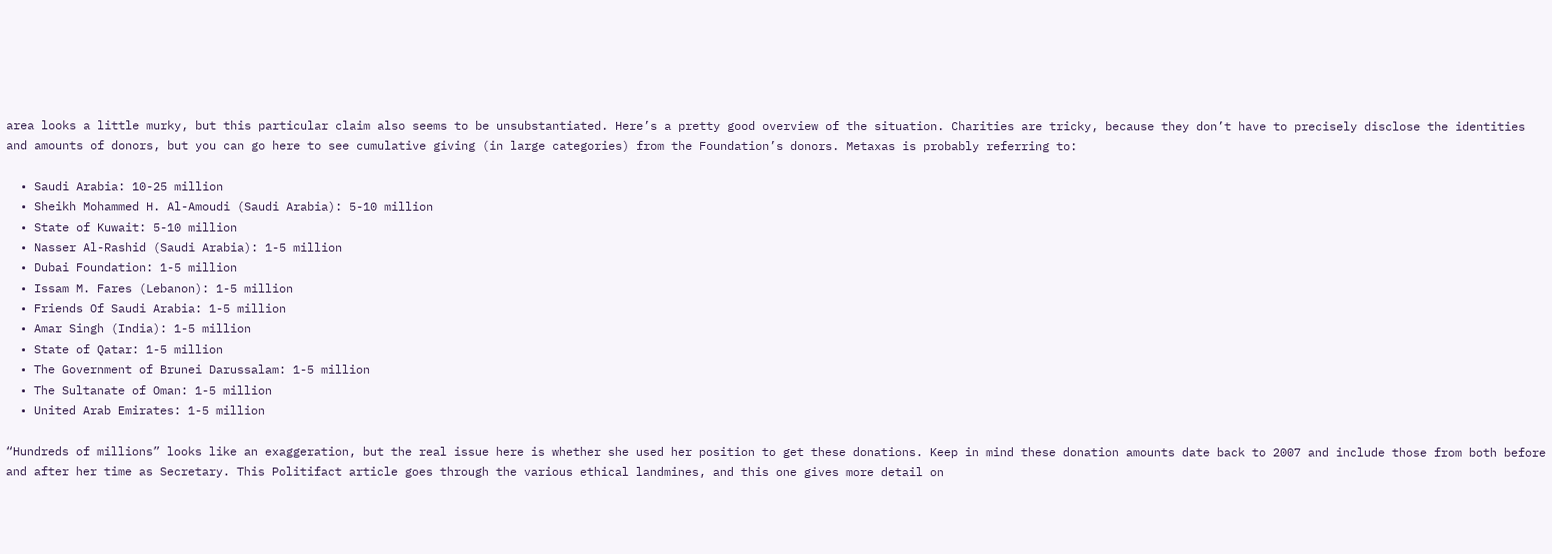area looks a little murky, but this particular claim also seems to be unsubstantiated. Here’s a pretty good overview of the situation. Charities are tricky, because they don’t have to precisely disclose the identities and amounts of donors, but you can go here to see cumulative giving (in large categories) from the Foundation’s donors. Metaxas is probably referring to:

  • Saudi Arabia: 10-25 million
  • Sheikh Mohammed H. Al-Amoudi (Saudi Arabia): 5-10 million
  • State of Kuwait: 5-10 million
  • Nasser Al-Rashid (Saudi Arabia): 1-5 million
  • Dubai Foundation: 1-5 million
  • Issam M. Fares (Lebanon): 1-5 million
  • Friends Of Saudi Arabia: 1-5 million
  • Amar Singh (India): 1-5 million
  • State of Qatar: 1-5 million
  • The Government of Brunei Darussalam: 1-5 million
  • The Sultanate of Oman: 1-5 million
  • United Arab Emirates: 1-5 million

“Hundreds of millions” looks like an exaggeration, but the real issue here is whether she used her position to get these donations. Keep in mind these donation amounts date back to 2007 and include those from both before and after her time as Secretary. This Politifact article goes through the various ethical landmines, and this one gives more detail on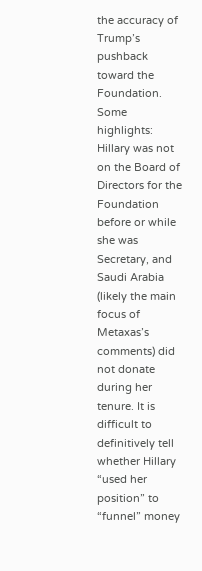the accuracy of Trump’s pushback toward the Foundation. Some highlights: Hillary was not on the Board of Directors for the Foundation before or while she was Secretary, and Saudi Arabia (likely the main focus of Metaxas’s comments) did not donate during her tenure. It is difficult to definitively tell whether Hillary “used her position” to “funnel” money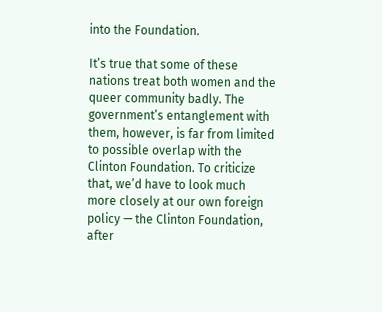into the Foundation.

It’s true that some of these nations treat both women and the queer community badly. The government’s entanglement with them, however, is far from limited to possible overlap with the Clinton Foundation. To criticize that, we’d have to look much more closely at our own foreign policy — the Clinton Foundation, after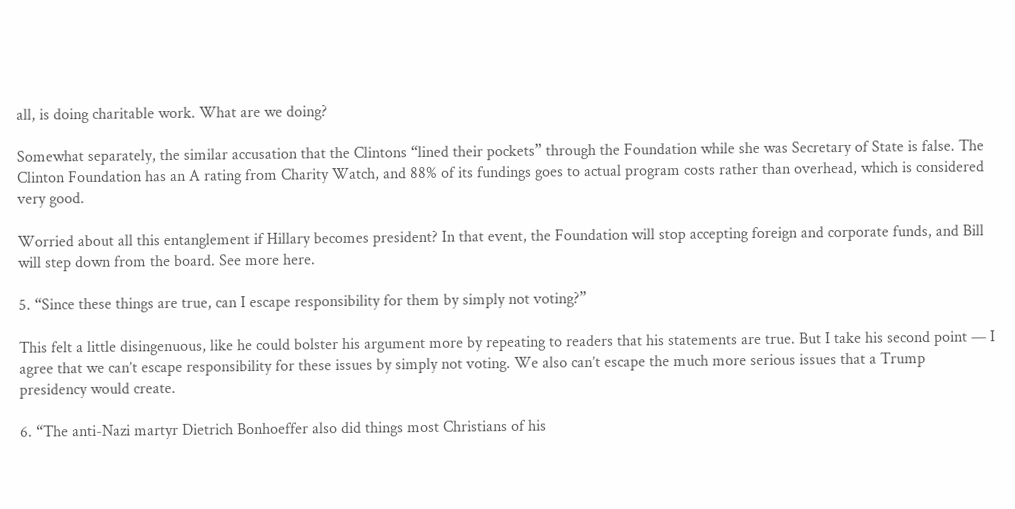all, is doing charitable work. What are we doing?

Somewhat separately, the similar accusation that the Clintons “lined their pockets” through the Foundation while she was Secretary of State is false. The Clinton Foundation has an A rating from Charity Watch, and 88% of its fundings goes to actual program costs rather than overhead, which is considered very good.

Worried about all this entanglement if Hillary becomes president? In that event, the Foundation will stop accepting foreign and corporate funds, and Bill will step down from the board. See more here.

5. “Since these things are true, can I escape responsibility for them by simply not voting?”

This felt a little disingenuous, like he could bolster his argument more by repeating to readers that his statements are true. But I take his second point — I agree that we can’t escape responsibility for these issues by simply not voting. We also can’t escape the much more serious issues that a Trump presidency would create.

6. “The anti-Nazi martyr Dietrich Bonhoeffer also did things most Christians of his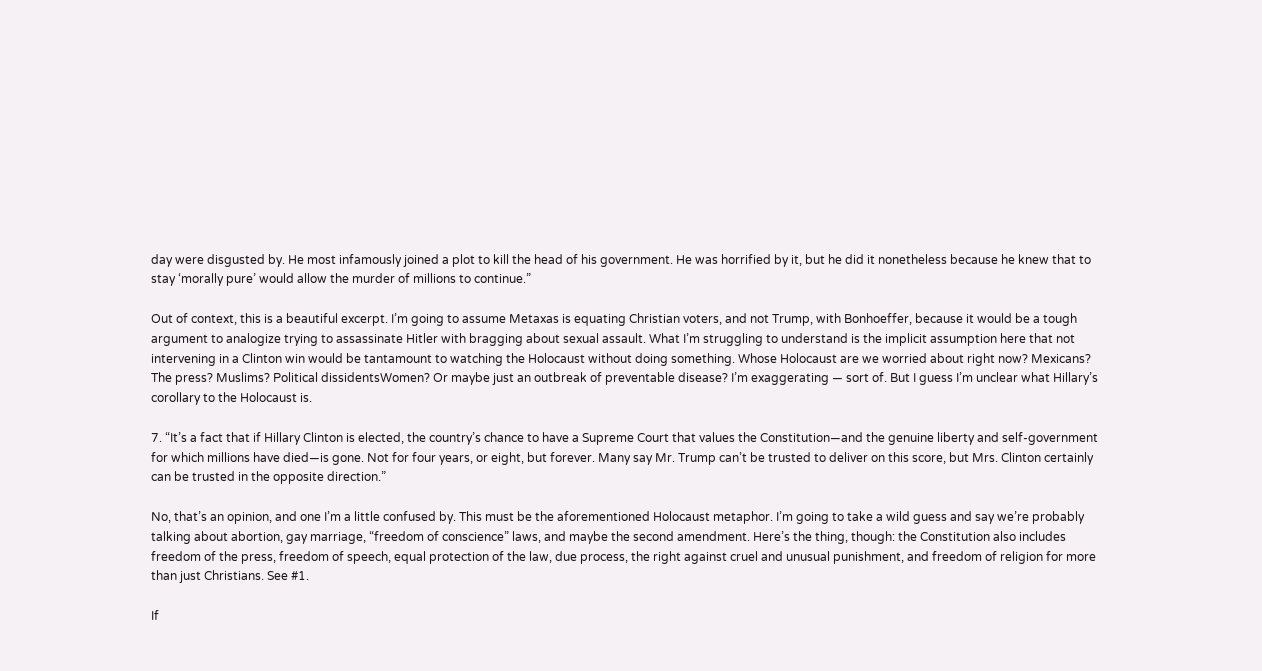day were disgusted by. He most infamously joined a plot to kill the head of his government. He was horrified by it, but he did it nonetheless because he knew that to stay ‘morally pure’ would allow the murder of millions to continue.”

Out of context, this is a beautiful excerpt. I’m going to assume Metaxas is equating Christian voters, and not Trump, with Bonhoeffer, because it would be a tough argument to analogize trying to assassinate Hitler with bragging about sexual assault. What I’m struggling to understand is the implicit assumption here that not intervening in a Clinton win would be tantamount to watching the Holocaust without doing something. Whose Holocaust are we worried about right now? Mexicans? The press? Muslims? Political dissidentsWomen? Or maybe just an outbreak of preventable disease? I’m exaggerating — sort of. But I guess I’m unclear what Hillary’s corollary to the Holocaust is.

7. “It’s a fact that if Hillary Clinton is elected, the country’s chance to have a Supreme Court that values the Constitution—and the genuine liberty and self-government for which millions have died—is gone. Not for four years, or eight, but forever. Many say Mr. Trump can’t be trusted to deliver on this score, but Mrs. Clinton certainly can be trusted in the opposite direction.”

No, that’s an opinion, and one I’m a little confused by. This must be the aforementioned Holocaust metaphor. I’m going to take a wild guess and say we’re probably talking about abortion, gay marriage, “freedom of conscience” laws, and maybe the second amendment. Here’s the thing, though: the Constitution also includes freedom of the press, freedom of speech, equal protection of the law, due process, the right against cruel and unusual punishment, and freedom of religion for more than just Christians. See #1.

If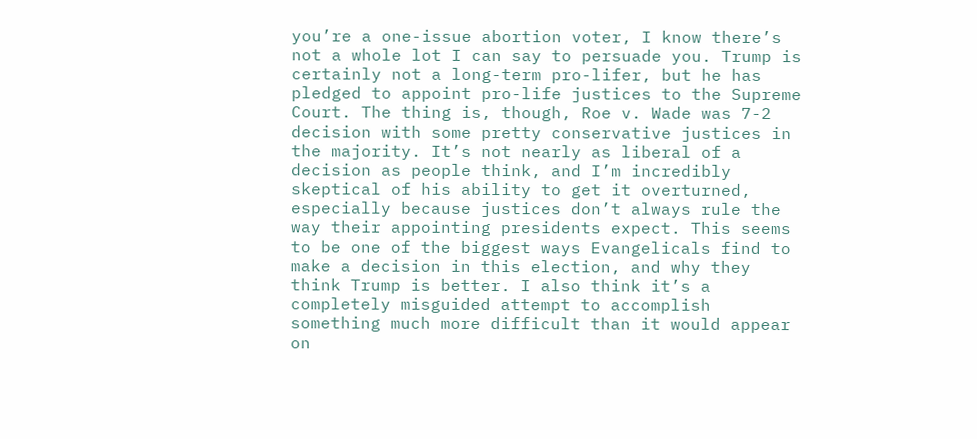you’re a one-issue abortion voter, I know there’s not a whole lot I can say to persuade you. Trump is certainly not a long-term pro-lifer, but he has pledged to appoint pro-life justices to the Supreme Court. The thing is, though, Roe v. Wade was 7-2 decision with some pretty conservative justices in the majority. It’s not nearly as liberal of a decision as people think, and I’m incredibly skeptical of his ability to get it overturned, especially because justices don’t always rule the way their appointing presidents expect. This seems to be one of the biggest ways Evangelicals find to make a decision in this election, and why they think Trump is better. I also think it’s a completely misguided attempt to accomplish something much more difficult than it would appear on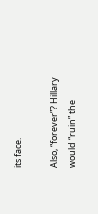its face.

Also, “forever”? Hillary would “ruin” the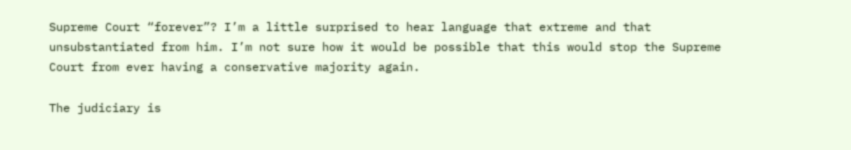Supreme Court “forever”? I’m a little surprised to hear language that extreme and that unsubstantiated from him. I’m not sure how it would be possible that this would stop the Supreme Court from ever having a conservative majority again.

The judiciary is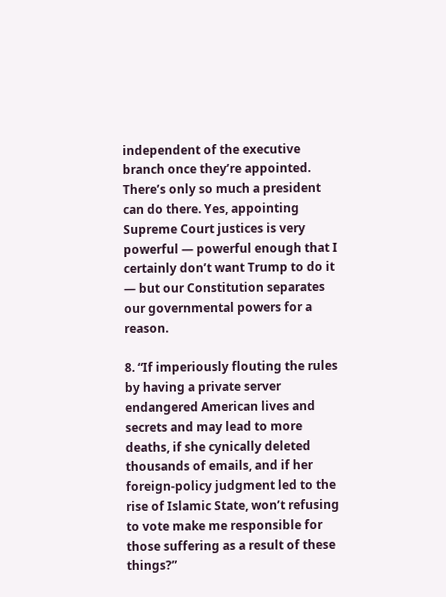independent of the executive branch once they’re appointed. There’s only so much a president can do there. Yes, appointing Supreme Court justices is very powerful — powerful enough that I certainly don’t want Trump to do it — but our Constitution separates our governmental powers for a reason.

8. “If imperiously flouting the rules by having a private server endangered American lives and secrets and may lead to more deaths, if she cynically deleted thousands of emails, and if her foreign-policy judgment led to the rise of Islamic State, won’t refusing to vote make me responsible for those suffering as a result of these things?”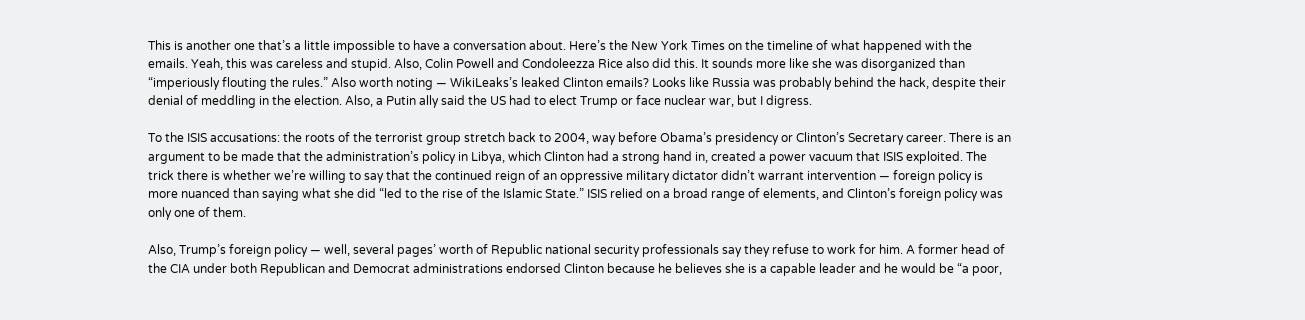This is another one that’s a little impossible to have a conversation about. Here’s the New York Times on the timeline of what happened with the emails. Yeah, this was careless and stupid. Also, Colin Powell and Condoleezza Rice also did this. It sounds more like she was disorganized than “imperiously flouting the rules.” Also worth noting — WikiLeaks’s leaked Clinton emails? Looks like Russia was probably behind the hack, despite their denial of meddling in the election. Also, a Putin ally said the US had to elect Trump or face nuclear war, but I digress.

To the ISIS accusations: the roots of the terrorist group stretch back to 2004, way before Obama’s presidency or Clinton’s Secretary career. There is an argument to be made that the administration’s policy in Libya, which Clinton had a strong hand in, created a power vacuum that ISIS exploited. The trick there is whether we’re willing to say that the continued reign of an oppressive military dictator didn’t warrant intervention — foreign policy is more nuanced than saying what she did “led to the rise of the Islamic State.” ISIS relied on a broad range of elements, and Clinton’s foreign policy was only one of them.

Also, Trump’s foreign policy — well, several pages’ worth of Republic national security professionals say they refuse to work for him. A former head of the CIA under both Republican and Democrat administrations endorsed Clinton because he believes she is a capable leader and he would be “a poor,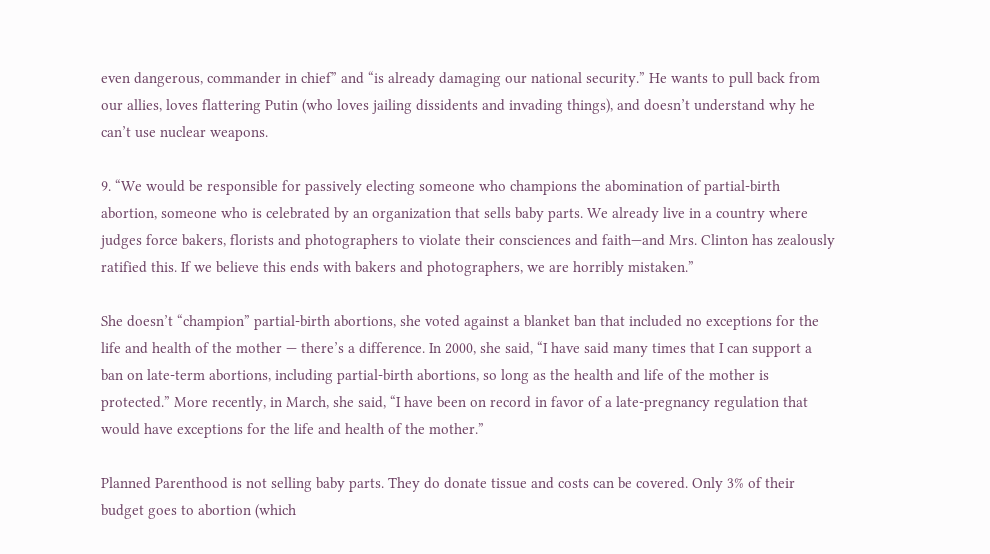even dangerous, commander in chief” and “is already damaging our national security.” He wants to pull back from our allies, loves flattering Putin (who loves jailing dissidents and invading things), and doesn’t understand why he can’t use nuclear weapons.

9. “We would be responsible for passively electing someone who champions the abomination of partial-birth abortion, someone who is celebrated by an organization that sells baby parts. We already live in a country where judges force bakers, florists and photographers to violate their consciences and faith—and Mrs. Clinton has zealously ratified this. If we believe this ends with bakers and photographers, we are horribly mistaken.”

She doesn’t “champion” partial-birth abortions, she voted against a blanket ban that included no exceptions for the life and health of the mother — there’s a difference. In 2000, she said, “I have said many times that I can support a ban on late-term abortions, including partial-birth abortions, so long as the health and life of the mother is protected.” More recently, in March, she said, “I have been on record in favor of a late-pregnancy regulation that would have exceptions for the life and health of the mother.”

Planned Parenthood is not selling baby parts. They do donate tissue and costs can be covered. Only 3% of their budget goes to abortion (which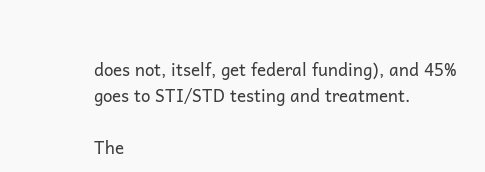does not, itself, get federal funding), and 45% goes to STI/STD testing and treatment.

The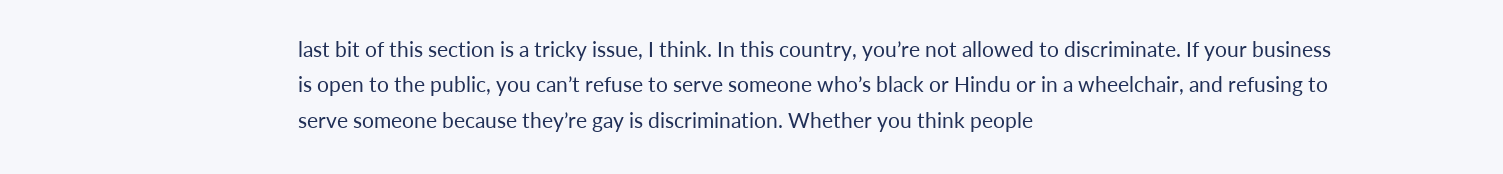last bit of this section is a tricky issue, I think. In this country, you’re not allowed to discriminate. If your business is open to the public, you can’t refuse to serve someone who’s black or Hindu or in a wheelchair, and refusing to serve someone because they’re gay is discrimination. Whether you think people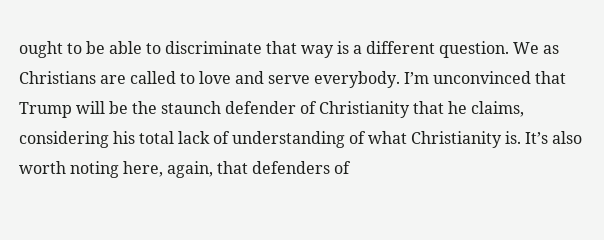ought to be able to discriminate that way is a different question. We as Christians are called to love and serve everybody. I’m unconvinced that Trump will be the staunch defender of Christianity that he claims, considering his total lack of understanding of what Christianity is. It’s also worth noting here, again, that defenders of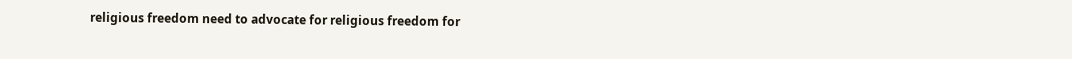religious freedom need to advocate for religious freedom for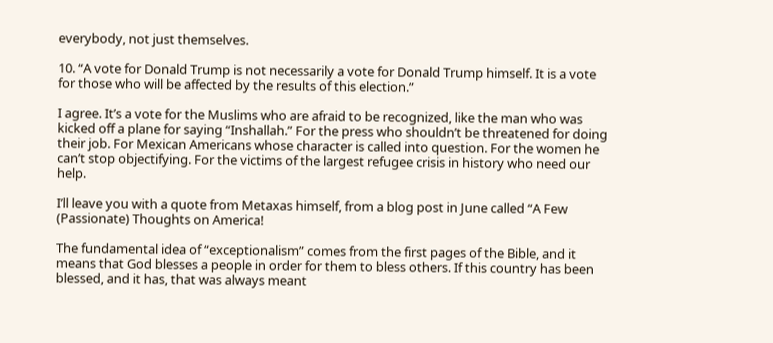everybody, not just themselves.

10. “A vote for Donald Trump is not necessarily a vote for Donald Trump himself. It is a vote for those who will be affected by the results of this election.”

I agree. It’s a vote for the Muslims who are afraid to be recognized, like the man who was kicked off a plane for saying “Inshallah.” For the press who shouldn’t be threatened for doing their job. For Mexican Americans whose character is called into question. For the women he can’t stop objectifying. For the victims of the largest refugee crisis in history who need our help.

I’ll leave you with a quote from Metaxas himself, from a blog post in June called “A Few (Passionate) Thoughts on America!

The fundamental idea of “exceptionalism” comes from the first pages of the Bible, and it means that God blesses a people in order for them to bless others. If this country has been blessed, and it has, that was always meant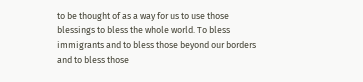to be thought of as a way for us to use those blessings to bless the whole world. To bless immigrants and to bless those beyond our borders and to bless those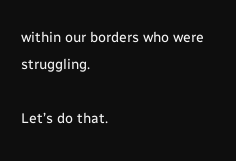within our borders who were struggling.

Let’s do that.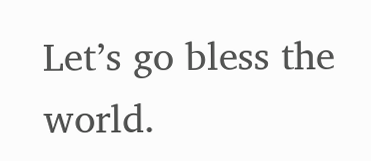Let’s go bless the world.